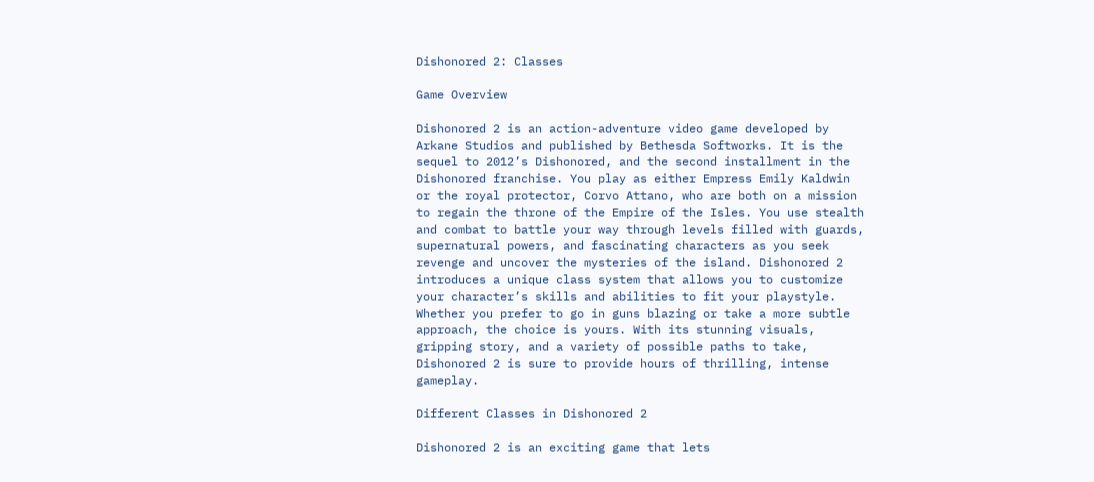Dishonored 2: Classes

Game Overview

Dishonored 2 is an action-adventure video game developed by Arkane Studios and published by Bethesda Softworks. It is the sequel to 2012’s Dishonored, and the second installment in the Dishonored franchise. You play as either Empress Emily Kaldwin or the royal protector, Corvo Attano, who are both on a mission to regain the throne of the Empire of the Isles. You use stealth and combat to battle your way through levels filled with guards, supernatural powers, and fascinating characters as you seek revenge and uncover the mysteries of the island. Dishonored 2 introduces a unique class system that allows you to customize your character’s skills and abilities to fit your playstyle. Whether you prefer to go in guns blazing or take a more subtle approach, the choice is yours. With its stunning visuals, gripping story, and a variety of possible paths to take, Dishonored 2 is sure to provide hours of thrilling, intense gameplay.

Different Classes in Dishonored 2

Dishonored 2 is an exciting game that lets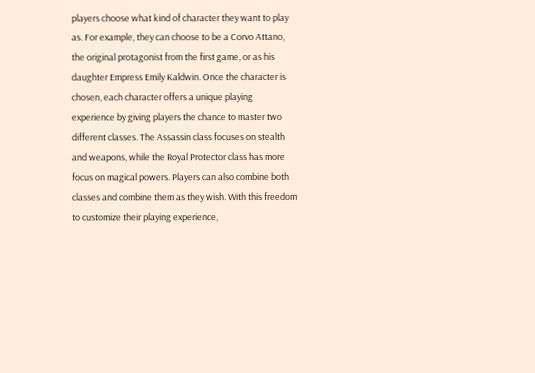players choose what kind of character they want to play as. For example, they can choose to be a Corvo Attano, the original protagonist from the first game, or as his daughter Empress Emily Kaldwin. Once the character is chosen, each character offers a unique playing experience by giving players the chance to master two different classes. The Assassin class focuses on stealth and weapons, while the Royal Protector class has more focus on magical powers. Players can also combine both classes and combine them as they wish. With this freedom to customize their playing experience,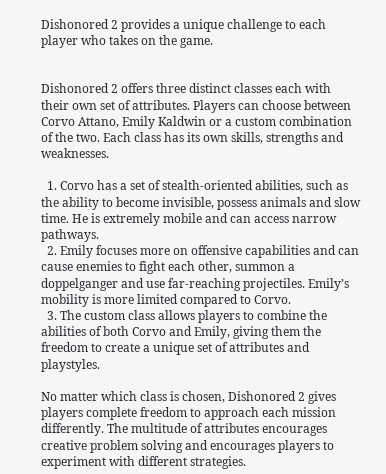Dishonored 2 provides a unique challenge to each player who takes on the game.


Dishonored 2 offers three distinct classes each with their own set of attributes. Players can choose between Corvo Attano, Emily Kaldwin or a custom combination of the two. Each class has its own skills, strengths and weaknesses.

  1. Corvo has a set of stealth-oriented abilities, such as the ability to become invisible, possess animals and slow time. He is extremely mobile and can access narrow pathways.
  2. Emily focuses more on offensive capabilities and can cause enemies to fight each other, summon a doppelganger and use far-reaching projectiles. Emily’s mobility is more limited compared to Corvo.
  3. The custom class allows players to combine the abilities of both Corvo and Emily, giving them the freedom to create a unique set of attributes and playstyles.

No matter which class is chosen, Dishonored 2 gives players complete freedom to approach each mission differently. The multitude of attributes encourages creative problem solving and encourages players to experiment with different strategies.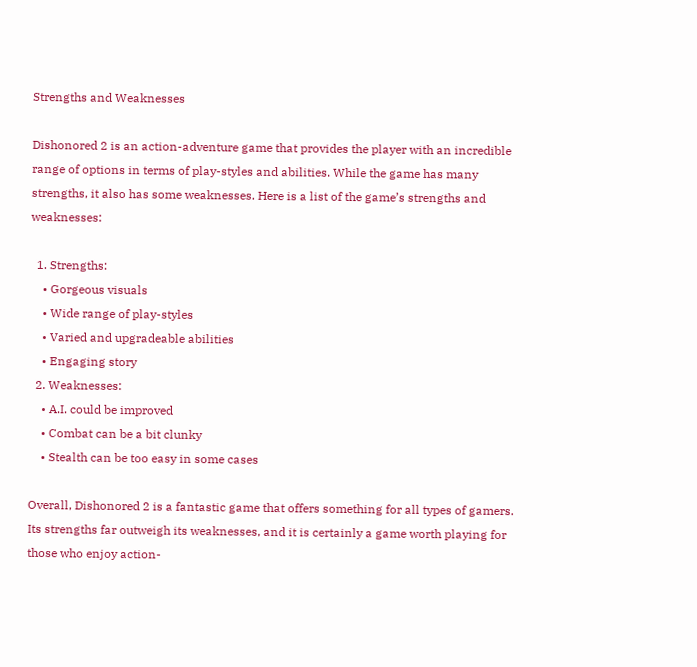Strengths and Weaknesses

Dishonored 2 is an action-adventure game that provides the player with an incredible range of options in terms of play-styles and abilities. While the game has many strengths, it also has some weaknesses. Here is a list of the game’s strengths and weaknesses:

  1. Strengths:
    • Gorgeous visuals
    • Wide range of play-styles
    • Varied and upgradeable abilities
    • Engaging story
  2. Weaknesses:
    • A.I. could be improved
    • Combat can be a bit clunky
    • Stealth can be too easy in some cases

Overall, Dishonored 2 is a fantastic game that offers something for all types of gamers. Its strengths far outweigh its weaknesses, and it is certainly a game worth playing for those who enjoy action-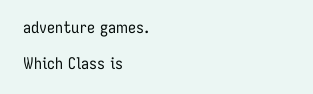adventure games.

Which Class is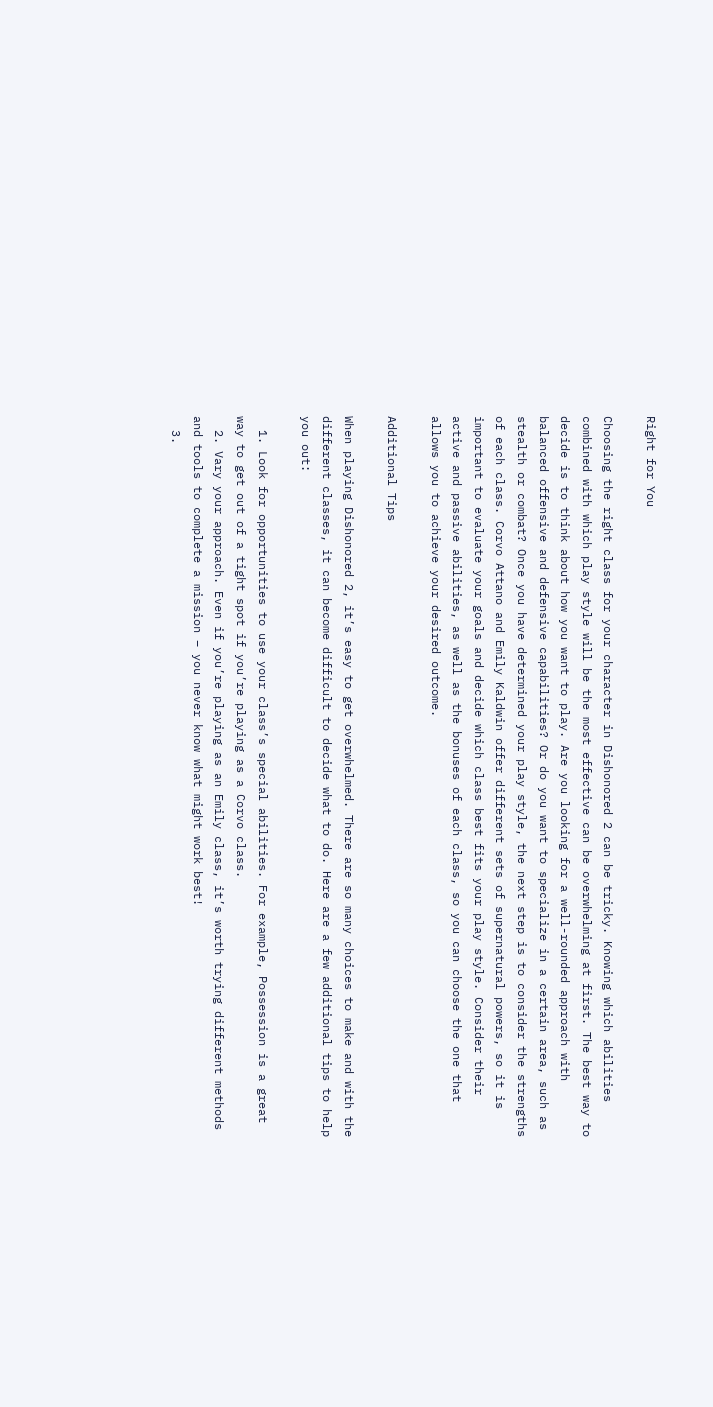Right for You

Choosing the right class for your character in Dishonored 2 can be tricky. Knowing which abilities combined with which play style will be the most effective can be overwhelming at first. The best way to decide is to think about how you want to play. Are you looking for a well-rounded approach with balanced offensive and defensive capabilities? Or do you want to specialize in a certain area, such as stealth or combat? Once you have determined your play style, the next step is to consider the strengths of each class. Corvo Attano and Emily Kaldwin offer different sets of supernatural powers, so it is important to evaluate your goals and decide which class best fits your play style. Consider their active and passive abilities, as well as the bonuses of each class, so you can choose the one that allows you to achieve your desired outcome.

Additional Tips

When playing Dishonored 2, it’s easy to get overwhelmed. There are so many choices to make and with the different classes, it can become difficult to decide what to do. Here are a few additional tips to help you out:

  1. Look for opportunities to use your class’s special abilities. For example, Possession is a great way to get out of a tight spot if you’re playing as a Corvo class.
  2. Vary your approach. Even if you’re playing as an Emily class, it’s worth trying different methods and tools to complete a mission – you never know what might work best!
  3.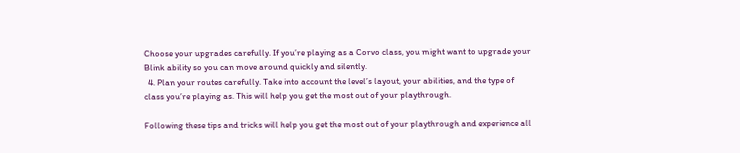Choose your upgrades carefully. If you’re playing as a Corvo class, you might want to upgrade your Blink ability so you can move around quickly and silently.
  4. Plan your routes carefully. Take into account the level’s layout, your abilities, and the type of class you’re playing as. This will help you get the most out of your playthrough.

Following these tips and tricks will help you get the most out of your playthrough and experience all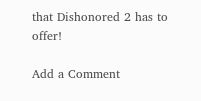that Dishonored 2 has to offer!

Add a Comment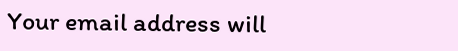Your email address will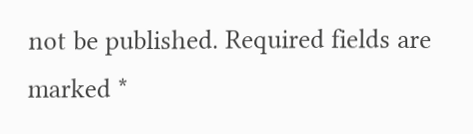not be published. Required fields are marked *